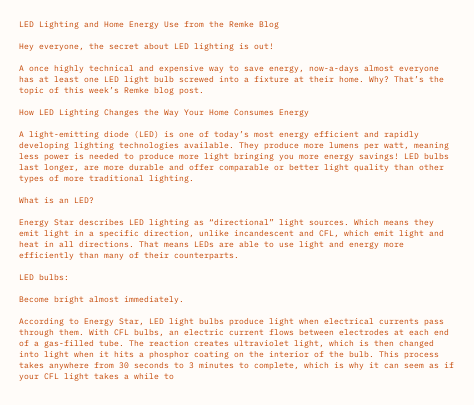LED Lighting and Home Energy Use from the Remke Blog

Hey everyone, the secret about LED lighting is out!

A once highly technical and expensive way to save energy, now-a-days almost everyone has at least one LED light bulb screwed into a fixture at their home. Why? That’s the topic of this week’s Remke blog post.

How LED Lighting Changes the Way Your Home Consumes Energy

A light-emitting diode (LED) is one of today’s most energy efficient and rapidly developing lighting technologies available. They produce more lumens per watt, meaning less power is needed to produce more light bringing you more energy savings! LED bulbs last longer, are more durable and offer comparable or better light quality than other types of more traditional lighting.

What is an LED?

Energy Star describes LED lighting as “directional” light sources. Which means they emit light in a specific direction, unlike incandescent and CFL, which emit light and heat in all directions. That means LEDs are able to use light and energy more efficiently than many of their counterparts.

LED bulbs:

Become bright almost immediately.

According to Energy Star, LED light bulbs produce light when electrical currents pass through them. With CFL bulbs, an electric current flows between electrodes at each end of a gas-filled tube. The reaction creates ultraviolet light, which is then changed into light when it hits a phosphor coating on the interior of the bulb. This process takes anywhere from 30 seconds to 3 minutes to complete, which is why it can seem as if your CFL light takes a while to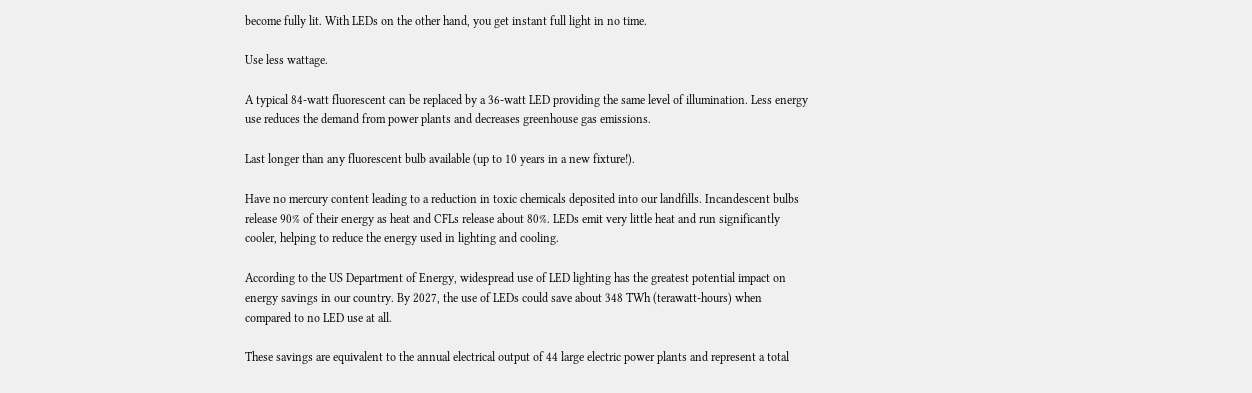become fully lit. With LEDs on the other hand, you get instant full light in no time.

Use less wattage.

A typical 84-watt fluorescent can be replaced by a 36-watt LED providing the same level of illumination. Less energy use reduces the demand from power plants and decreases greenhouse gas emissions.

Last longer than any fluorescent bulb available (up to 10 years in a new fixture!).

Have no mercury content leading to a reduction in toxic chemicals deposited into our landfills. Incandescent bulbs release 90% of their energy as heat and CFLs release about 80%. LEDs emit very little heat and run significantly cooler, helping to reduce the energy used in lighting and cooling.

According to the US Department of Energy, widespread use of LED lighting has the greatest potential impact on energy savings in our country. By 2027, the use of LEDs could save about 348 TWh (terawatt-hours) when compared to no LED use at all.

These savings are equivalent to the annual electrical output of 44 large electric power plants and represent a total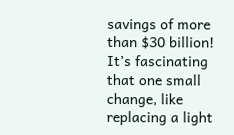savings of more than $30 billion! It’s fascinating that one small change, like replacing a light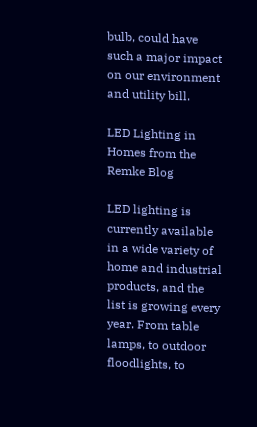bulb, could have such a major impact on our environment and utility bill.

LED Lighting in Homes from the Remke Blog

LED lighting is currently available in a wide variety of home and industrial products, and the list is growing every year. From table lamps, to outdoor floodlights, to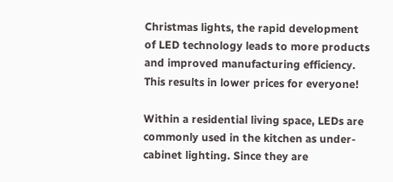Christmas lights, the rapid development of LED technology leads to more products and improved manufacturing efficiency. This results in lower prices for everyone!

Within a residential living space, LEDs are commonly used in the kitchen as under-cabinet lighting. Since they are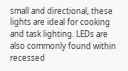small and directional, these lights are ideal for cooking and task lighting. LEDs are also commonly found within recessed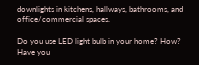downlights in kitchens, hallways, bathrooms, and office/commercial spaces.

Do you use LED light bulb in your home? How? Have you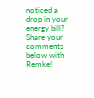noticed a drop in your energy bill? Share your comments below with Remke!